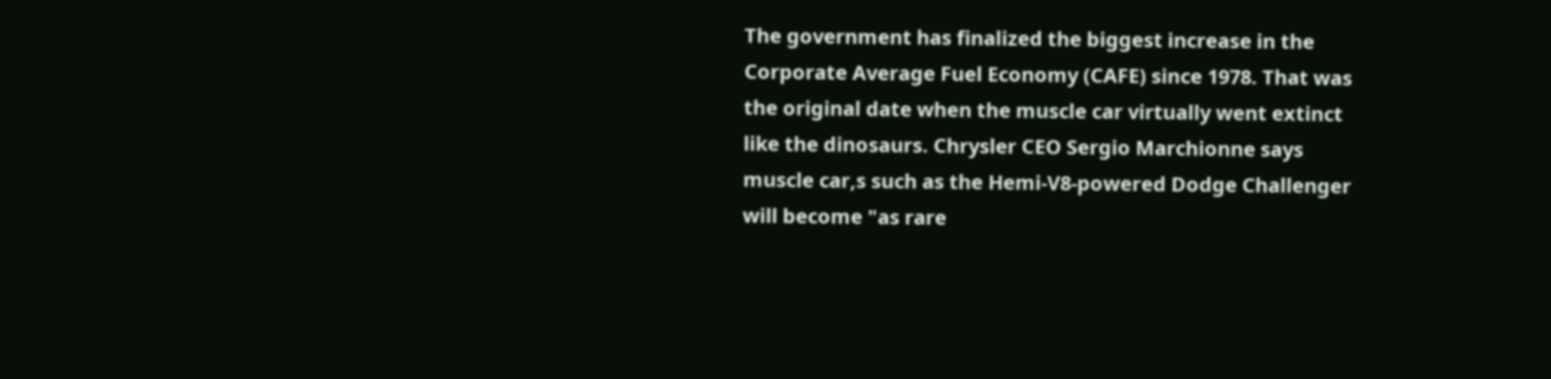The government has finalized the biggest increase in the Corporate Average Fuel Economy (CAFE) since 1978. That was the original date when the muscle car virtually went extinct like the dinosaurs. Chrysler CEO Sergio Marchionne says muscle car,s such as the Hemi-V8-powered Dodge Challenger will become "as rare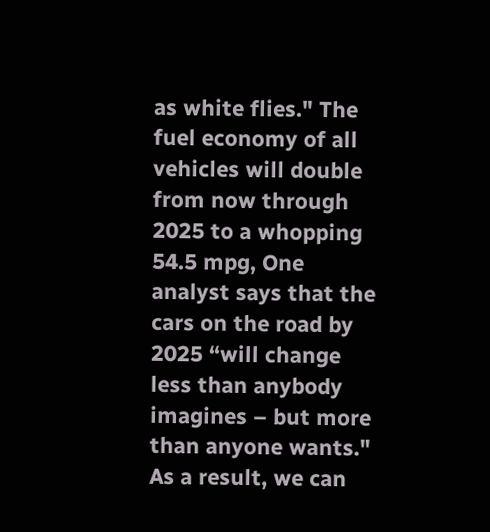as white flies." The fuel economy of all vehicles will double from now through 2025 to a whopping 54.5 mpg, One analyst says that the cars on the road by 2025 “will change less than anybody imagines – but more than anyone wants."  As a result, we can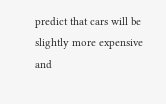predict that cars will be slightly more expensive and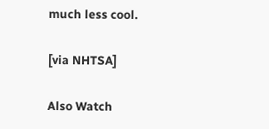much less cool.

[via NHTSA]

Also Watch